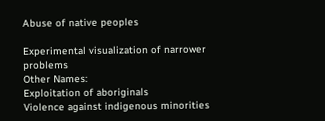Abuse of native peoples

Experimental visualization of narrower problems
Other Names:
Exploitation of aboriginals
Violence against indigenous minorities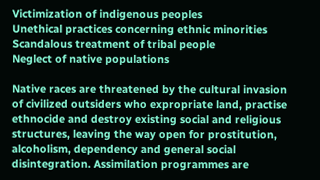Victimization of indigenous peoples
Unethical practices concerning ethnic minorities
Scandalous treatment of tribal people
Neglect of native populations

Native races are threatened by the cultural invasion of civilized outsiders who expropriate land, practise ethnocide and destroy existing social and religious structures, leaving the way open for prostitution, alcoholism, dependency and general social disintegration. Assimilation programmes are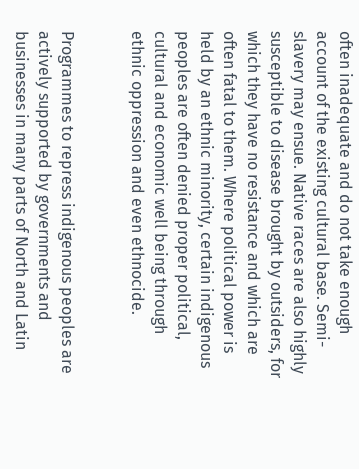often inadequate and do not take enough account of the existing cultural base. Semi-slavery may ensue. Native races are also highly susceptible to disease brought by outsiders, for which they have no resistance and which are often fatal to them. Where political power is held by an ethnic minority, certain indigenous peoples are often denied proper political, cultural and economic well being through ethnic oppression and even ethnocide.


Programmes to repress indigenous peoples are actively supported by governments and businesses in many parts of North and Latin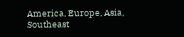America, Europe, Asia, Southeast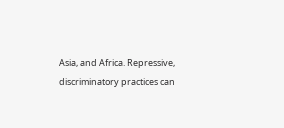Asia, and Africa. Repressive, discriminatory practices can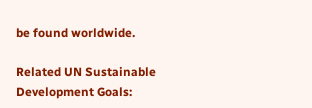be found worldwide.

Related UN Sustainable Development Goals: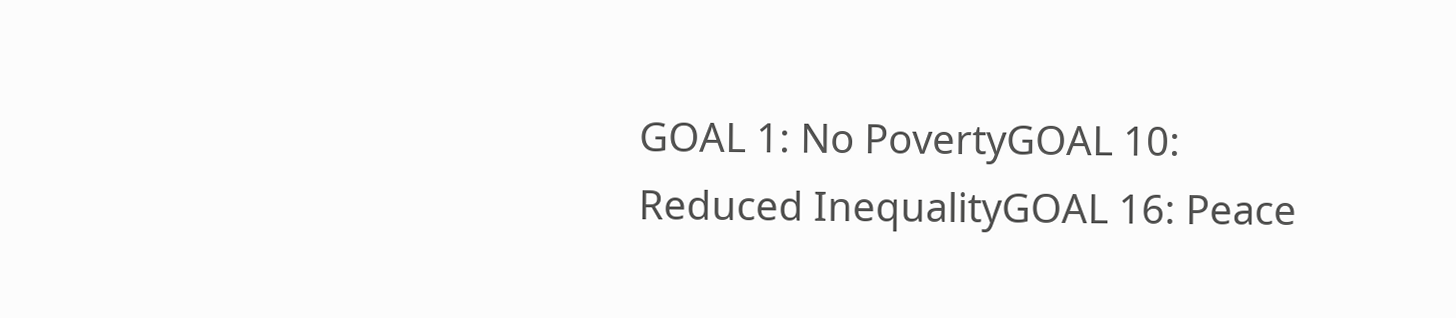GOAL 1: No PovertyGOAL 10: Reduced InequalityGOAL 16: Peace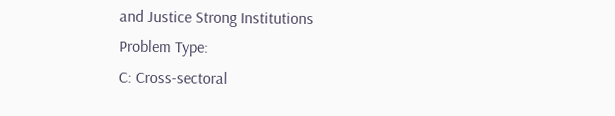and Justice Strong Institutions
Problem Type:
C: Cross-sectoral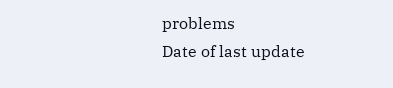problems
Date of last update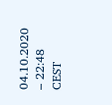04.10.2020 – 22:48 CEST